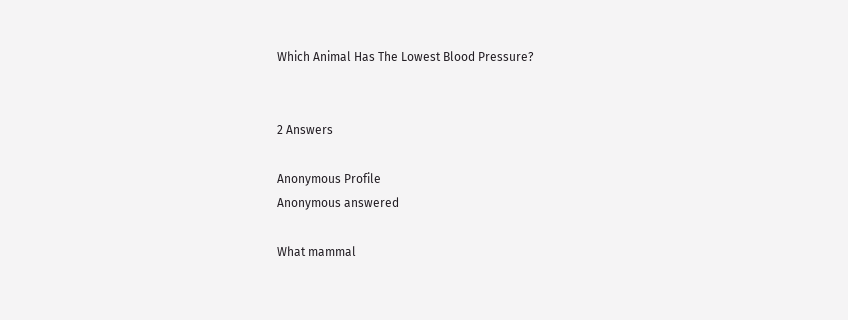Which Animal Has The Lowest Blood Pressure?


2 Answers

Anonymous Profile
Anonymous answered

What mammal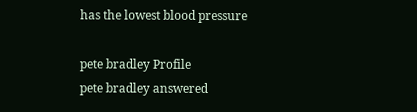has the lowest blood pressure

pete bradley Profile
pete bradley answered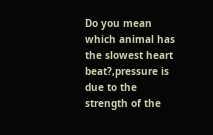Do you mean which animal has the slowest heart beat?,pressure is due to the strength of the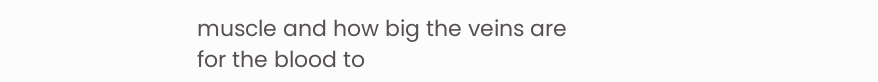muscle and how big the veins are for the blood to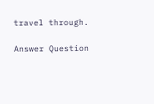travel through.

Answer Question